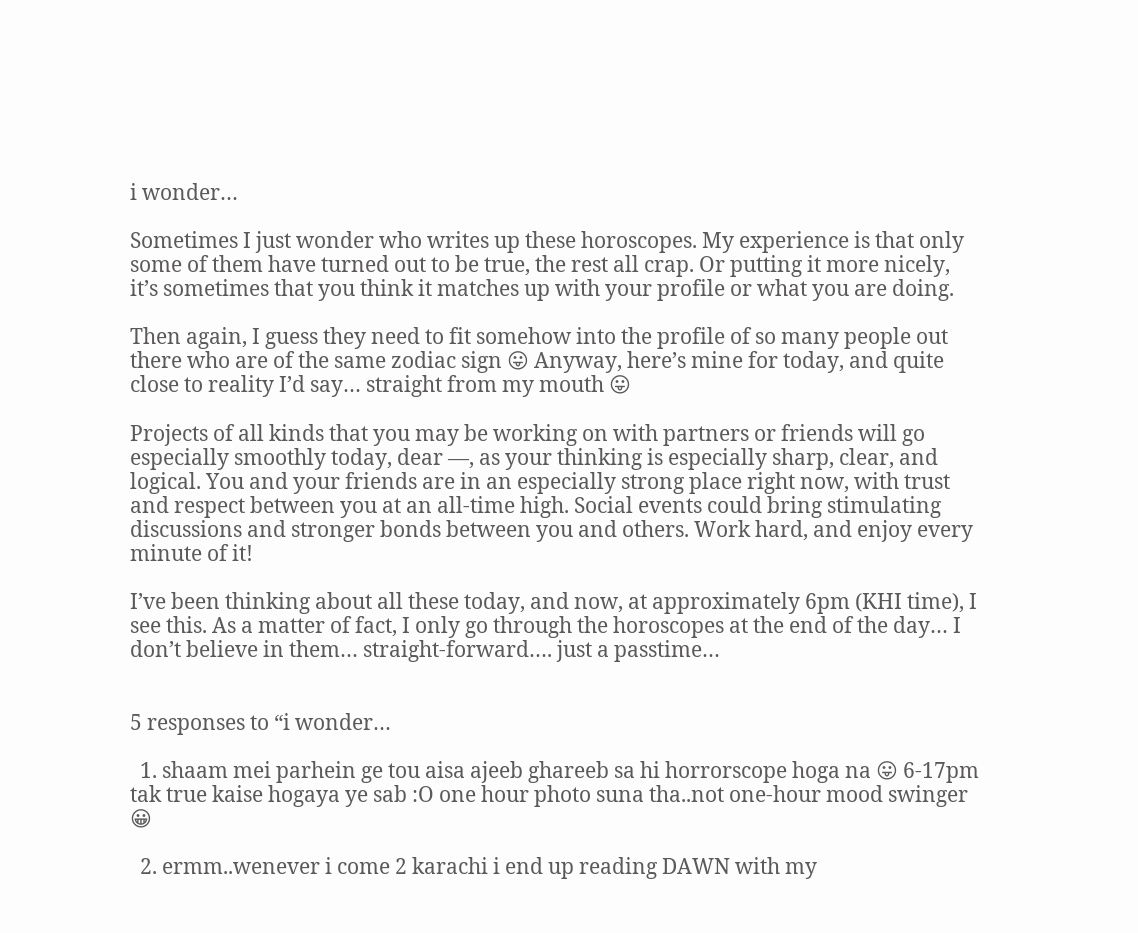i wonder…

Sometimes I just wonder who writes up these horoscopes. My experience is that only some of them have turned out to be true, the rest all crap. Or putting it more nicely, it’s sometimes that you think it matches up with your profile or what you are doing.

Then again, I guess they need to fit somehow into the profile of so many people out there who are of the same zodiac sign 😛 Anyway, here’s mine for today, and quite close to reality I’d say… straight from my mouth 😛

Projects of all kinds that you may be working on with partners or friends will go especially smoothly today, dear —, as your thinking is especially sharp, clear, and logical. You and your friends are in an especially strong place right now, with trust and respect between you at an all-time high. Social events could bring stimulating discussions and stronger bonds between you and others. Work hard, and enjoy every minute of it!

I’ve been thinking about all these today, and now, at approximately 6pm (KHI time), I see this. As a matter of fact, I only go through the horoscopes at the end of the day… I don’t believe in them… straight-forward…. just a passtime…


5 responses to “i wonder…

  1. shaam mei parhein ge tou aisa ajeeb ghareeb sa hi horrorscope hoga na 😛 6-17pm tak true kaise hogaya ye sab :O one hour photo suna tha..not one-hour mood swinger 😀

  2. ermm..wenever i come 2 karachi i end up reading DAWN with my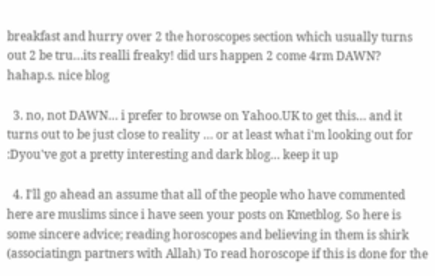breakfast and hurry over 2 the horoscopes section which usually turns out 2 be tru…its realli freaky! did urs happen 2 come 4rm DAWN? hahap.s. nice blog

  3. no, not DAWN… i prefer to browse on Yahoo.UK to get this… and it turns out to be just close to reality … or at least what i'm looking out for :Dyou've got a pretty interesting and dark blog… keep it up

  4. I'll go ahead an assume that all of the people who have commented here are muslims since i have seen your posts on Kmetblog. So here is some sincere advice; reading horoscopes and believing in them is shirk (associatingn partners with Allah) To read horoscope if this is done for the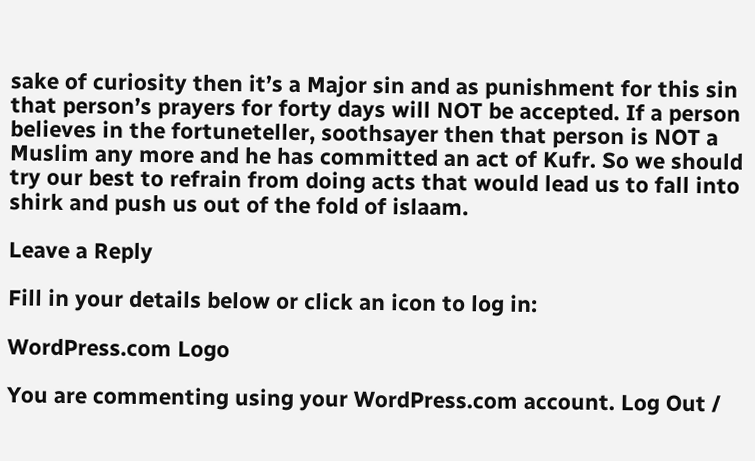sake of curiosity then it’s a Major sin and as punishment for this sin that person’s prayers for forty days will NOT be accepted. If a person believes in the fortuneteller, soothsayer then that person is NOT a Muslim any more and he has committed an act of Kufr. So we should try our best to refrain from doing acts that would lead us to fall into shirk and push us out of the fold of islaam.

Leave a Reply

Fill in your details below or click an icon to log in:

WordPress.com Logo

You are commenting using your WordPress.com account. Log Out /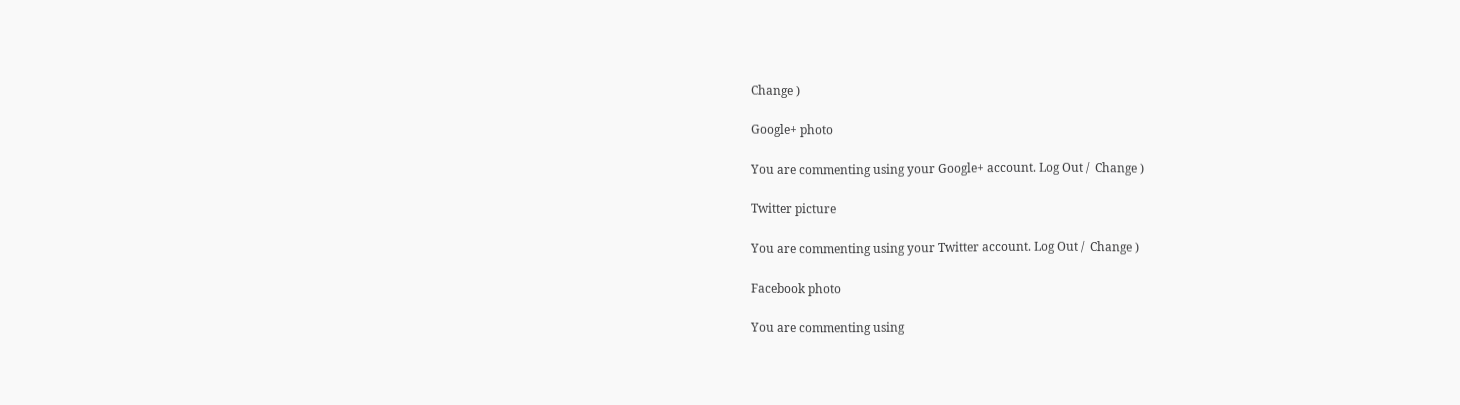Change )

Google+ photo

You are commenting using your Google+ account. Log Out /  Change )

Twitter picture

You are commenting using your Twitter account. Log Out /  Change )

Facebook photo

You are commenting using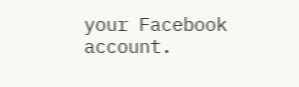your Facebook account.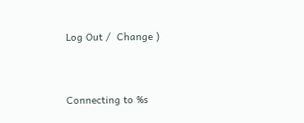Log Out /  Change )


Connecting to %s